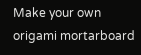Make your own origami mortarboard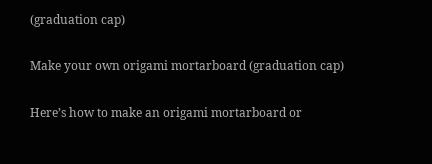(graduation cap)

Make your own origami mortarboard (graduation cap)

Here’s how to make an origami mortarboard or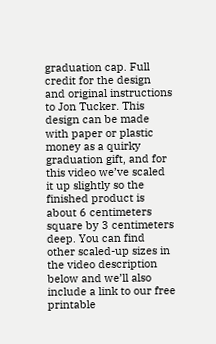graduation cap. Full credit for the design and original instructions to Jon Tucker. This design can be made with paper or plastic money as a quirky graduation gift, and for this video we’ve scaled it up slightly so the finished product is about 6 centimeters square by 3 centimeters deep. You can find other scaled-up sizes in
the video description below and we’ll also include a link to our free
printable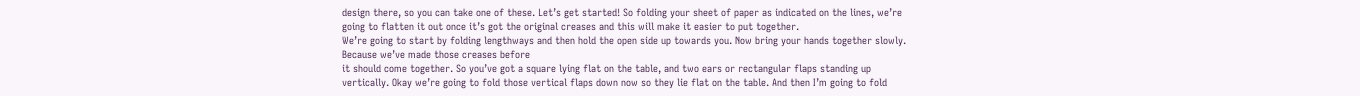design there, so you can take one of these. Let’s get started! So folding your sheet of paper as indicated on the lines, we’re going to flatten it out once it’s got the original creases and this will make it easier to put together.
We’re going to start by folding lengthways and then hold the open side up towards you. Now bring your hands together slowly. Because we’ve made those creases before
it should come together. So you’ve got a square lying flat on the table, and two ears or rectangular flaps standing up vertically. Okay we’re going to fold those vertical flaps down now so they lie flat on the table. And then I’m going to fold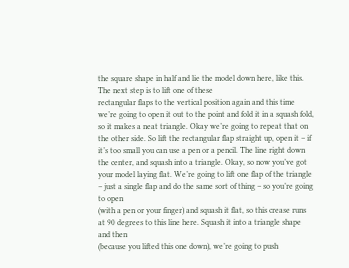the square shape in half and lie the model down here, like this. The next step is to lift one of these
rectangular flaps to the vertical position again and this time we’re going to open it out to the point and fold it in a squash fold, so it makes a neat triangle. Okay we’re going to repeat that on the other side. So lift the rectangular flap straight up, open it – if it’s too small you can use a pen or a pencil. The line right down the center, and squash into a triangle. Okay, so now you’ve got your model laying flat. We’re going to lift one flap of the triangle – just a single flap and do the same sort of thing – so you’re going to open
(with a pen or your finger) and squash it flat, so this crease runs at 90 degrees to this line here. Squash it into a triangle shape and then
(because you lifted this one down), we’re going to push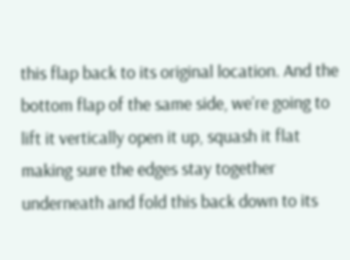this flap back to its original location. And the bottom flap of the same side, we’re going to lift it vertically open it up, squash it flat making sure the edges stay together underneath and fold this back down to its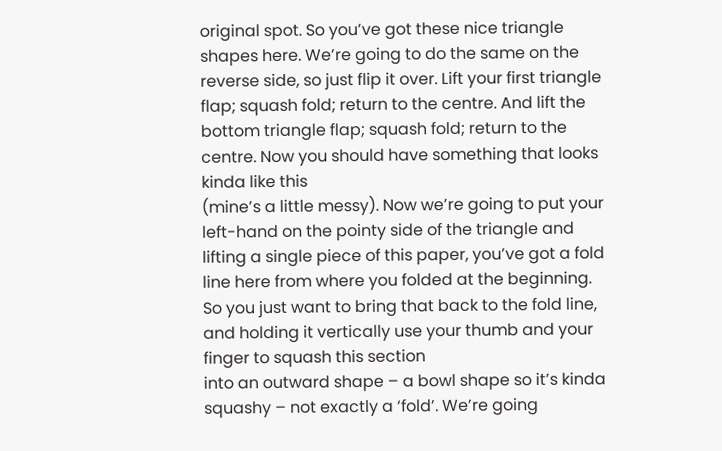original spot. So you’ve got these nice triangle shapes here. We’re going to do the same on the reverse side, so just flip it over. Lift your first triangle flap; squash fold; return to the centre. And lift the bottom triangle flap; squash fold; return to the centre. Now you should have something that looks kinda like this
(mine’s a little messy). Now we’re going to put your left-hand on the pointy side of the triangle and lifting a single piece of this paper, you’ve got a fold line here from where you folded at the beginning. So you just want to bring that back to the fold line,
and holding it vertically use your thumb and your finger to squash this section
into an outward shape – a bowl shape so it’s kinda squashy – not exactly a ‘fold’. We’re going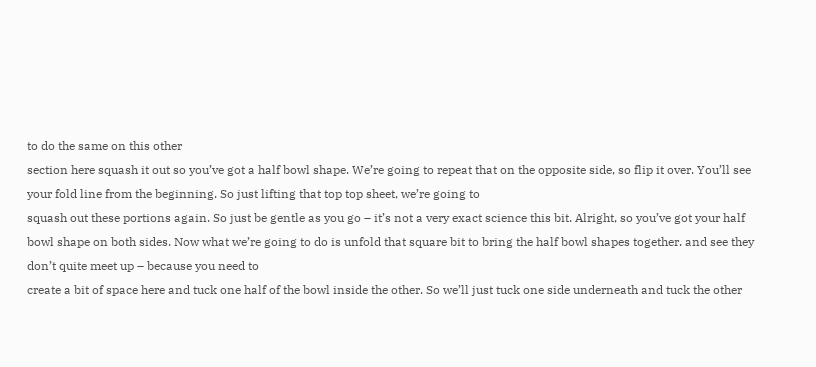to do the same on this other
section here squash it out so you’ve got a half bowl shape. We’re going to repeat that on the opposite side, so flip it over. You’ll see your fold line from the beginning. So just lifting that top top sheet, we’re going to
squash out these portions again. So just be gentle as you go – it’s not a very exact science this bit. Alright, so you’ve got your half bowl shape on both sides. Now what we’re going to do is unfold that square bit to bring the half bowl shapes together. and see they don’t quite meet up – because you need to
create a bit of space here and tuck one half of the bowl inside the other. So we’ll just tuck one side underneath and tuck the other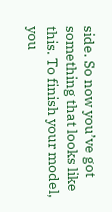side. So now you’ve got something that looks like this. To finish your model, you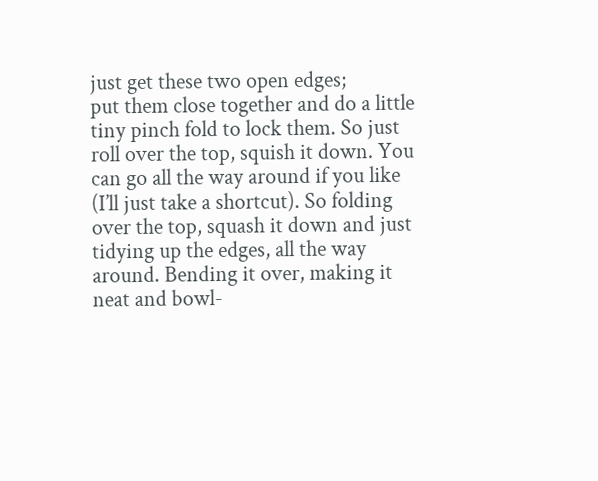just get these two open edges;
put them close together and do a little tiny pinch fold to lock them. So just roll over the top, squish it down. You can go all the way around if you like (I’ll just take a shortcut). So folding over the top, squash it down and just tidying up the edges, all the way around. Bending it over, making it neat and bowl-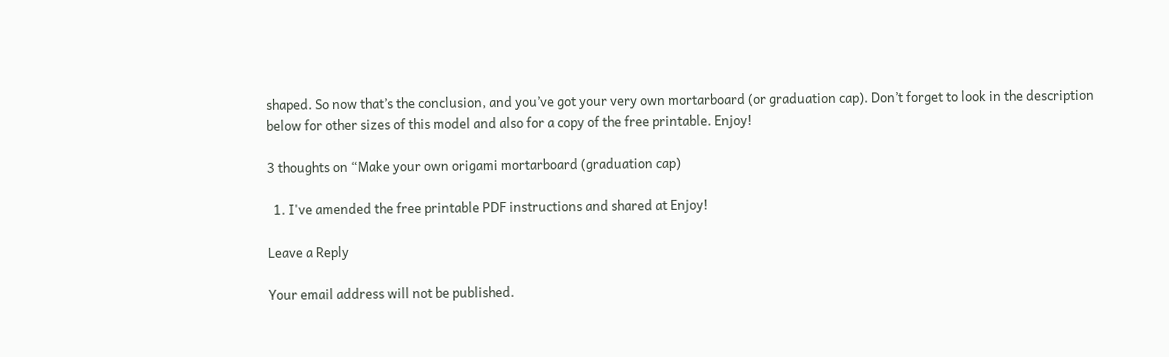shaped. So now that’s the conclusion, and you’ve got your very own mortarboard (or graduation cap). Don’t forget to look in the description
below for other sizes of this model and also for a copy of the free printable. Enjoy!

3 thoughts on “Make your own origami mortarboard (graduation cap)

  1. I've amended the free printable PDF instructions and shared at Enjoy!

Leave a Reply

Your email address will not be published.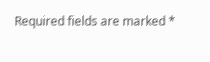Required fields are marked *